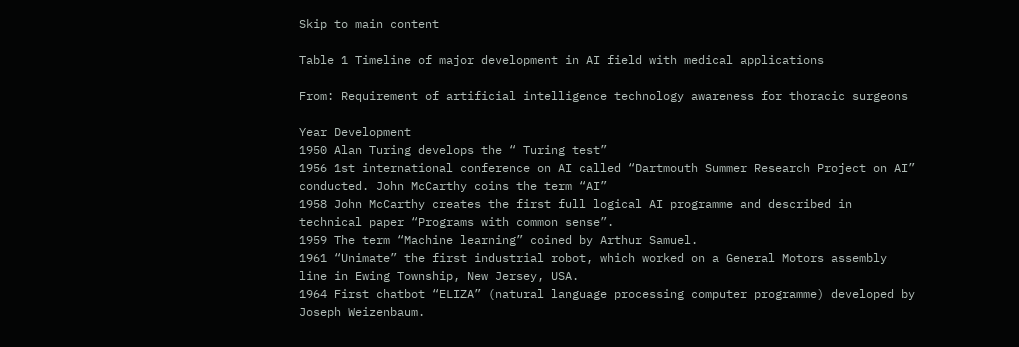Skip to main content

Table 1 Timeline of major development in AI field with medical applications

From: Requirement of artificial intelligence technology awareness for thoracic surgeons

Year Development
1950 Alan Turing develops the “ Turing test”
1956 1st international conference on AI called “Dartmouth Summer Research Project on AI” conducted. John McCarthy coins the term “AI”
1958 John McCarthy creates the first full logical AI programme and described in technical paper “Programs with common sense”.
1959 The term “Machine learning” coined by Arthur Samuel.
1961 “Unimate” the first industrial robot, which worked on a General Motors assembly line in Ewing Township, New Jersey, USA.
1964 First chatbot “ELIZA” (natural language processing computer programme) developed by Joseph Weizenbaum.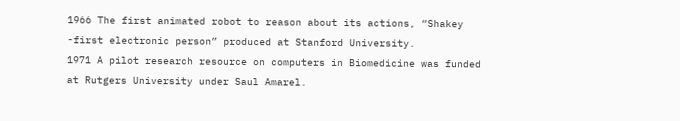1966 The first animated robot to reason about its actions, “Shakey -first electronic person” produced at Stanford University.
1971 A pilot research resource on computers in Biomedicine was funded at Rutgers University under Saul Amarel.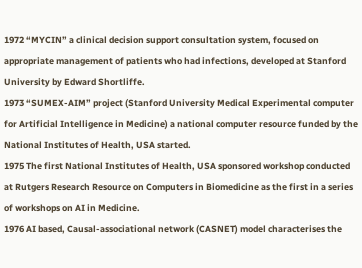1972 “MYCIN” a clinical decision support consultation system, focused on appropriate management of patients who had infections, developed at Stanford University by Edward Shortliffe.
1973 “SUMEX-AIM” project (Stanford University Medical Experimental computer for Artificial Intelligence in Medicine) a national computer resource funded by the National Institutes of Health, USA started.
1975 The first National Institutes of Health, USA sponsored workshop conducted at Rutgers Research Resource on Computers in Biomedicine as the first in a series of workshops on AI in Medicine.
1976 AI based, Causal-associational network (CASNET) model characterises the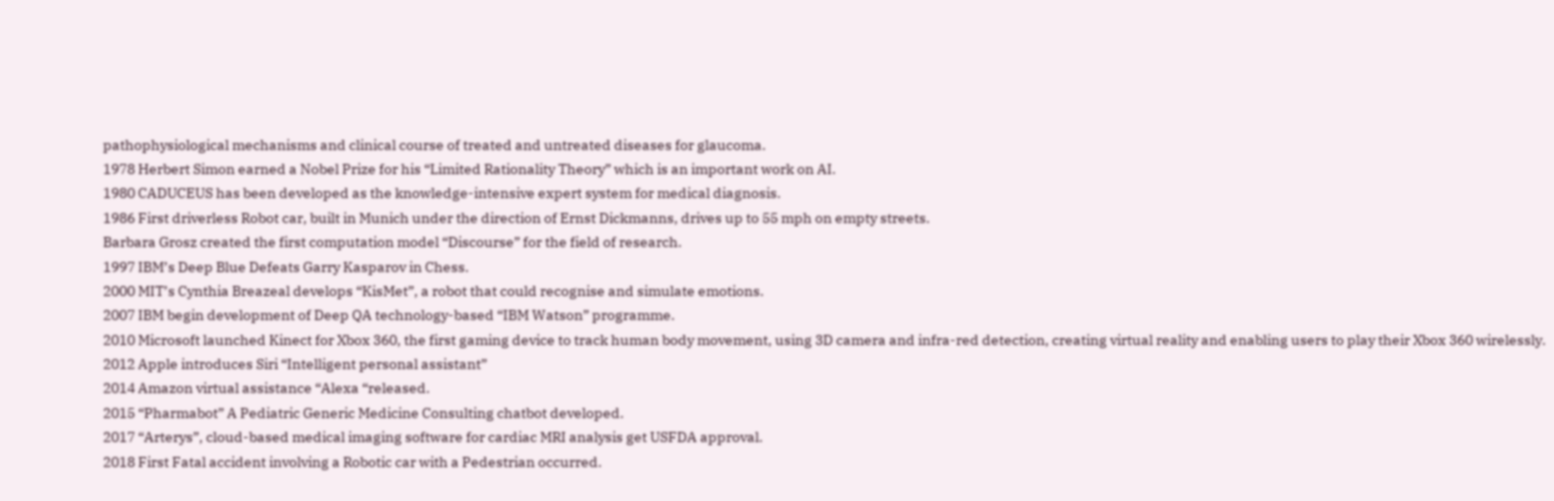pathophysiological mechanisms and clinical course of treated and untreated diseases for glaucoma.
1978 Herbert Simon earned a Nobel Prize for his “Limited Rationality Theory” which is an important work on AI.
1980 CADUCEUS has been developed as the knowledge-intensive expert system for medical diagnosis.
1986 First driverless Robot car, built in Munich under the direction of Ernst Dickmanns, drives up to 55 mph on empty streets.
Barbara Grosz created the first computation model “Discourse” for the field of research.
1997 IBM’s Deep Blue Defeats Garry Kasparov in Chess.
2000 MIT’s Cynthia Breazeal develops “KisMet”, a robot that could recognise and simulate emotions.
2007 IBM begin development of Deep QA technology-based “IBM Watson” programme.
2010 Microsoft launched Kinect for Xbox 360, the first gaming device to track human body movement, using 3D camera and infra-red detection, creating virtual reality and enabling users to play their Xbox 360 wirelessly.
2012 Apple introduces Siri “Intelligent personal assistant”
2014 Amazon virtual assistance “Alexa “released.
2015 “Pharmabot” A Pediatric Generic Medicine Consulting chatbot developed.
2017 “Arterys”, cloud-based medical imaging software for cardiac MRI analysis get USFDA approval.
2018 First Fatal accident involving a Robotic car with a Pedestrian occurred.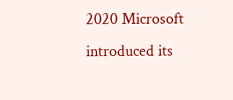2020 Microsoft introduced its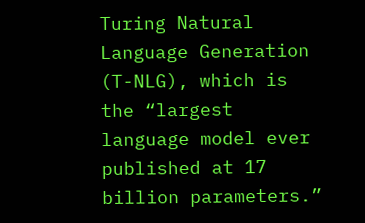Turing Natural Language Generation (T-NLG), which is the “largest language model ever published at 17 billion parameters.”